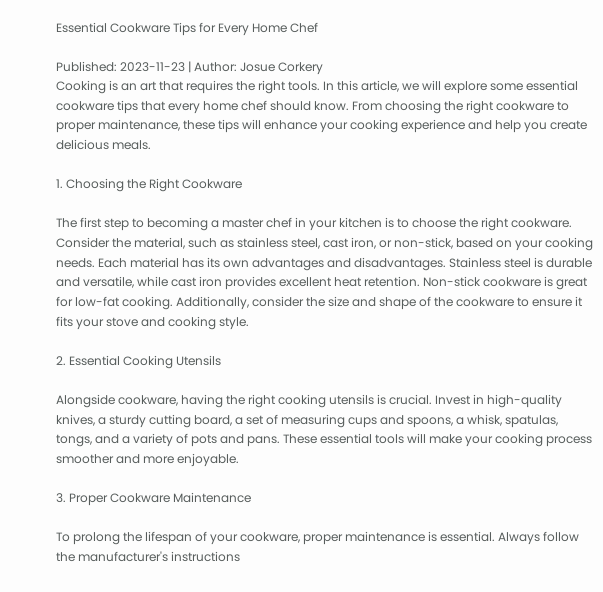Essential Cookware Tips for Every Home Chef

Published: 2023-11-23 | Author: Josue Corkery
Cooking is an art that requires the right tools. In this article, we will explore some essential cookware tips that every home chef should know. From choosing the right cookware to proper maintenance, these tips will enhance your cooking experience and help you create delicious meals.

1. Choosing the Right Cookware

The first step to becoming a master chef in your kitchen is to choose the right cookware. Consider the material, such as stainless steel, cast iron, or non-stick, based on your cooking needs. Each material has its own advantages and disadvantages. Stainless steel is durable and versatile, while cast iron provides excellent heat retention. Non-stick cookware is great for low-fat cooking. Additionally, consider the size and shape of the cookware to ensure it fits your stove and cooking style.

2. Essential Cooking Utensils

Alongside cookware, having the right cooking utensils is crucial. Invest in high-quality knives, a sturdy cutting board, a set of measuring cups and spoons, a whisk, spatulas, tongs, and a variety of pots and pans. These essential tools will make your cooking process smoother and more enjoyable.

3. Proper Cookware Maintenance

To prolong the lifespan of your cookware, proper maintenance is essential. Always follow the manufacturer's instructions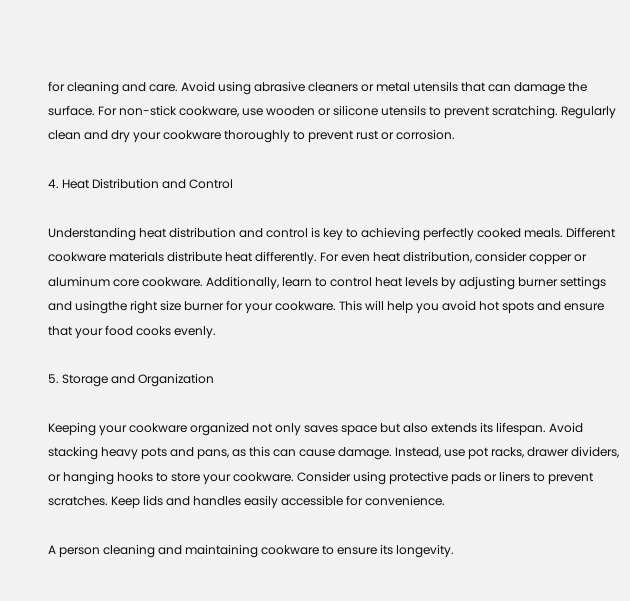for cleaning and care. Avoid using abrasive cleaners or metal utensils that can damage the surface. For non-stick cookware, use wooden or silicone utensils to prevent scratching. Regularly clean and dry your cookware thoroughly to prevent rust or corrosion.

4. Heat Distribution and Control

Understanding heat distribution and control is key to achieving perfectly cooked meals. Different cookware materials distribute heat differently. For even heat distribution, consider copper or aluminum core cookware. Additionally, learn to control heat levels by adjusting burner settings and usingthe right size burner for your cookware. This will help you avoid hot spots and ensure that your food cooks evenly.

5. Storage and Organization

Keeping your cookware organized not only saves space but also extends its lifespan. Avoid stacking heavy pots and pans, as this can cause damage. Instead, use pot racks, drawer dividers, or hanging hooks to store your cookware. Consider using protective pads or liners to prevent scratches. Keep lids and handles easily accessible for convenience.

A person cleaning and maintaining cookware to ensure its longevity.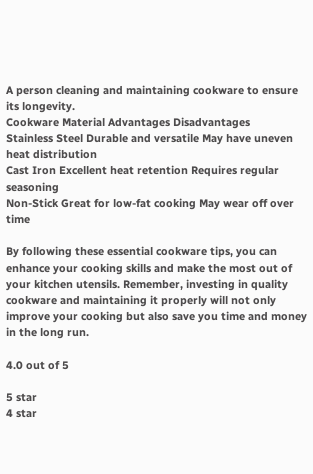A person cleaning and maintaining cookware to ensure its longevity.
Cookware Material Advantages Disadvantages
Stainless Steel Durable and versatile May have uneven heat distribution
Cast Iron Excellent heat retention Requires regular seasoning
Non-Stick Great for low-fat cooking May wear off over time

By following these essential cookware tips, you can enhance your cooking skills and make the most out of your kitchen utensils. Remember, investing in quality cookware and maintaining it properly will not only improve your cooking but also save you time and money in the long run.

4.0 out of 5

5 star
4 star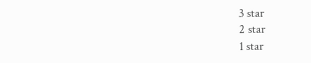3 star
2 star
1 star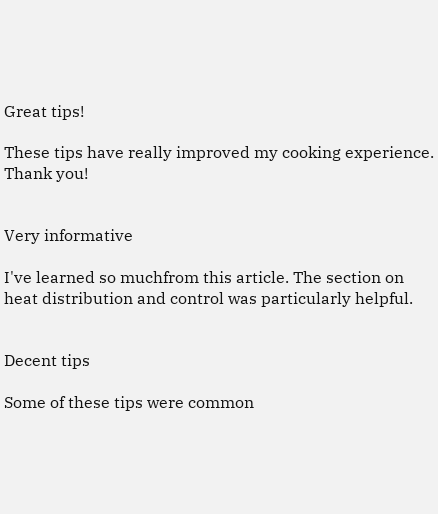Great tips!

These tips have really improved my cooking experience. Thank you!


Very informative

I've learned so muchfrom this article. The section on heat distribution and control was particularly helpful.


Decent tips

Some of these tips were common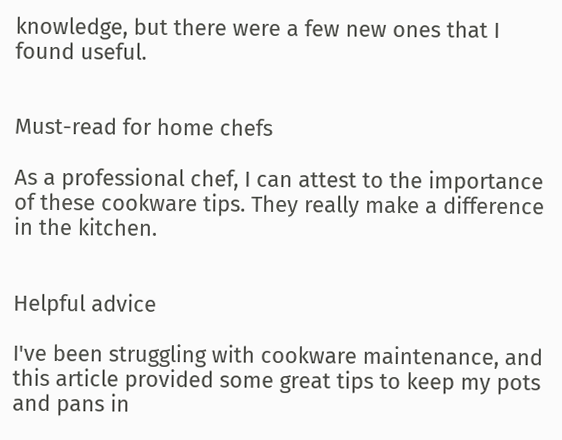knowledge, but there were a few new ones that I found useful.


Must-read for home chefs

As a professional chef, I can attest to the importance of these cookware tips. They really make a difference in the kitchen.


Helpful advice

I've been struggling with cookware maintenance, and this article provided some great tips to keep my pots and pans in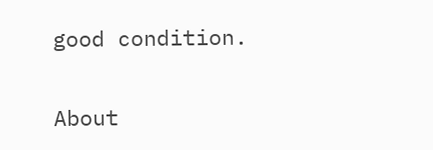good condition.

About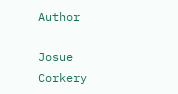Author

Josue Corkery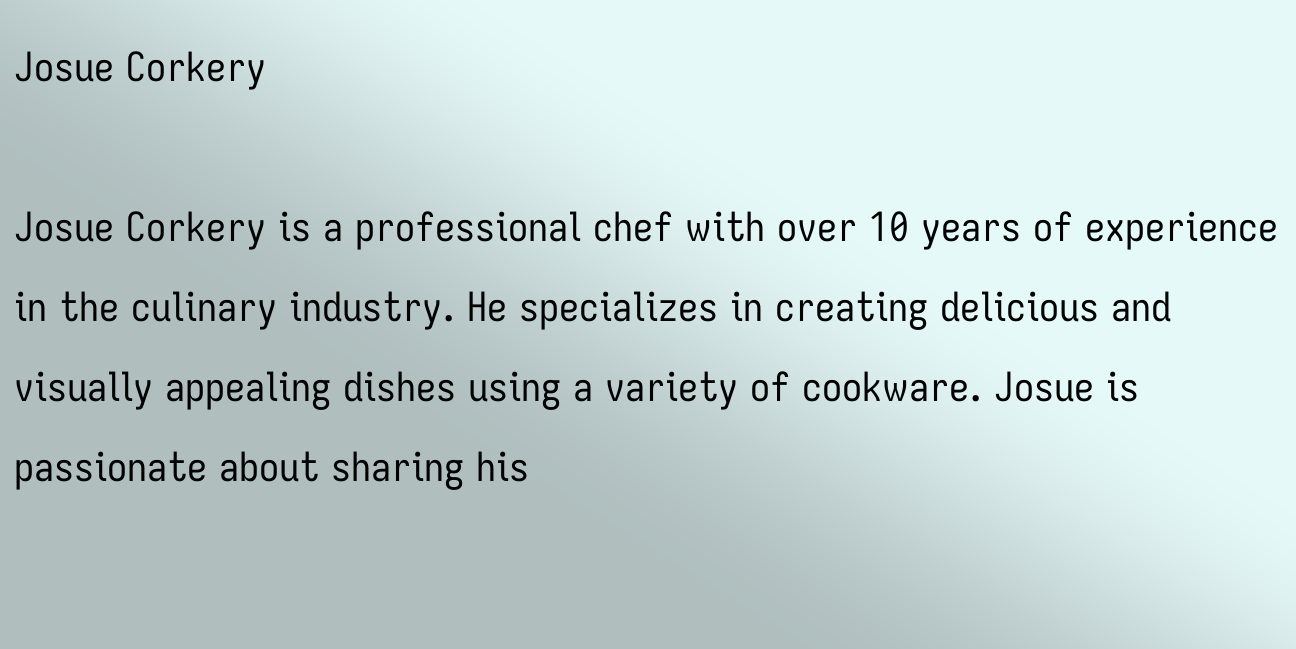Josue Corkery

Josue Corkery is a professional chef with over 10 years of experience in the culinary industry. He specializes in creating delicious and visually appealing dishes using a variety of cookware. Josue is passionate about sharing his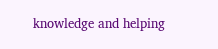knowledge and helping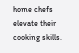home chefs elevate their cooking skills.